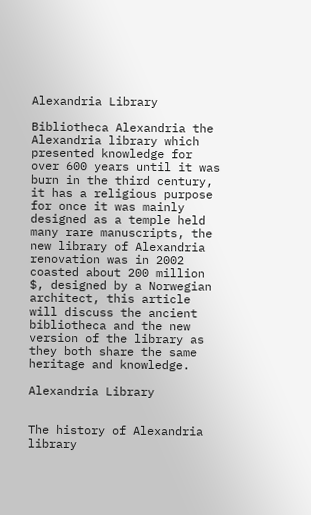Alexandria Library

Bibliotheca Alexandria the Alexandria library which presented knowledge for over 600 years until it was burn in the third century, it has a religious purpose for once it was mainly designed as a temple held many rare manuscripts, the new library of Alexandria renovation was in 2002 coasted about 200 million $, designed by a Norwegian architect, this article will discuss the ancient bibliotheca and the new version of the library as they both share the same heritage and knowledge.

Alexandria Library


The history of Alexandria library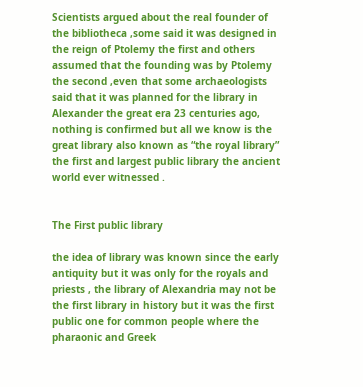Scientists argued about the real founder of the bibliotheca ,some said it was designed in the reign of Ptolemy the first and others assumed that the founding was by Ptolemy the second ,even that some archaeologists said that it was planned for the library in Alexander the great era 23 centuries ago, nothing is confirmed but all we know is the great library also known as “the royal library”  the first and largest public library the ancient world ever witnessed .


The First public library

the idea of library was known since the early antiquity but it was only for the royals and priests , the library of Alexandria may not be the first library in history but it was the first public one for common people where the pharaonic and Greek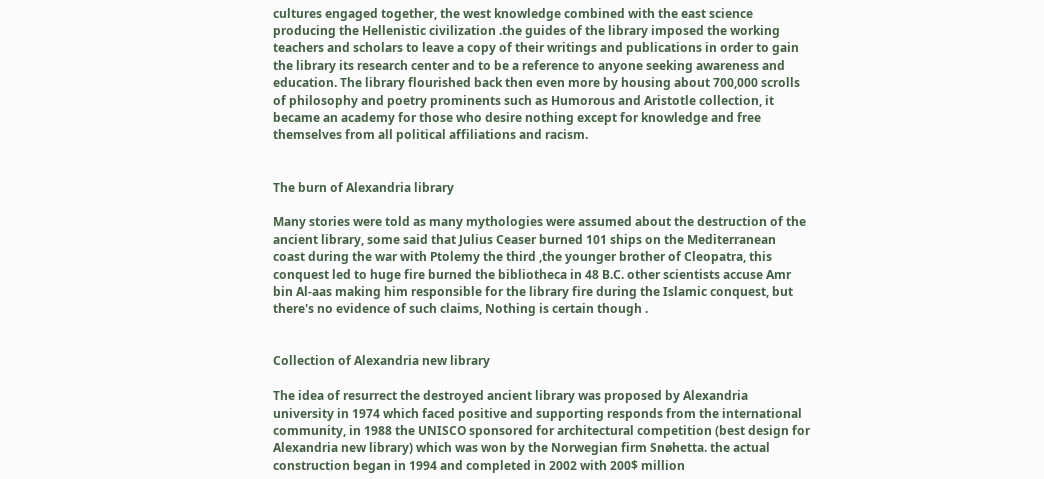cultures engaged together, the west knowledge combined with the east science producing the Hellenistic civilization .the guides of the library imposed the working teachers and scholars to leave a copy of their writings and publications in order to gain the library its research center and to be a reference to anyone seeking awareness and education. The library flourished back then even more by housing about 700,000 scrolls of philosophy and poetry prominents such as Humorous and Aristotle collection, it became an academy for those who desire nothing except for knowledge and free themselves from all political affiliations and racism.


The burn of Alexandria library

Many stories were told as many mythologies were assumed about the destruction of the ancient library, some said that Julius Ceaser burned 101 ships on the Mediterranean coast during the war with Ptolemy the third ,the younger brother of Cleopatra, this conquest led to huge fire burned the bibliotheca in 48 B.C. other scientists accuse Amr bin Al-aas making him responsible for the library fire during the Islamic conquest, but there's no evidence of such claims, Nothing is certain though .


Collection of Alexandria new library

The idea of resurrect the destroyed ancient library was proposed by Alexandria university in 1974 which faced positive and supporting responds from the international community, in 1988 the UNISCO sponsored for architectural competition (best design for Alexandria new library) which was won by the Norwegian firm Snøhetta. the actual construction began in 1994 and completed in 2002 with 200$ million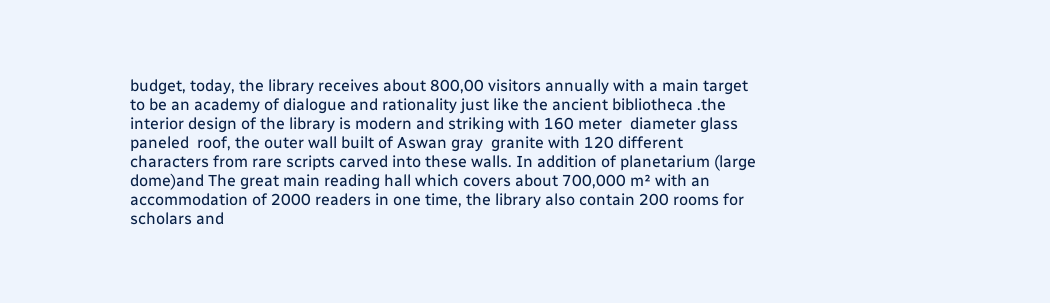budget, today, the library receives about 800,00 visitors annually with a main target to be an academy of dialogue and rationality just like the ancient bibliotheca .the interior design of the library is modern and striking with 160 meter  diameter glass paneled  roof, the outer wall built of Aswan gray  granite with 120 different characters from rare scripts carved into these walls. In addition of planetarium (large dome)and The great main reading hall which covers about 700,000 m² with an accommodation of 2000 readers in one time, the library also contain 200 rooms for scholars and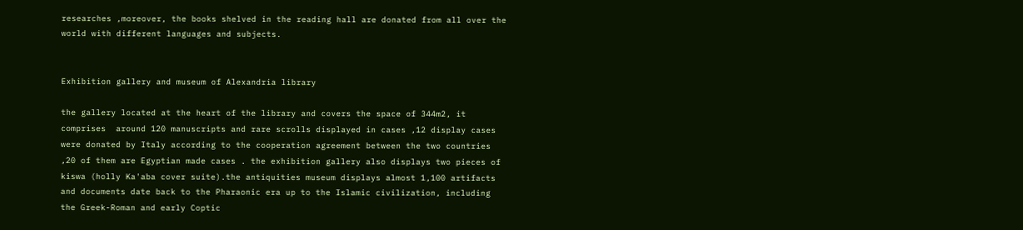researches ,moreover, the books shelved in the reading hall are donated from all over the world with different languages and subjects.


Exhibition gallery and museum of Alexandria library

the gallery located at the heart of the library and covers the space of 344m2, it comprises  around 120 manuscripts and rare scrolls displayed in cases ,12 display cases were donated by Italy according to the cooperation agreement between the two countries ,20 of them are Egyptian made cases . the exhibition gallery also displays two pieces of kiswa (holly Ka'aba cover suite).the antiquities museum displays almost 1,100 artifacts and documents date back to the Pharaonic era up to the Islamic civilization, including the Greek-Roman and early Coptic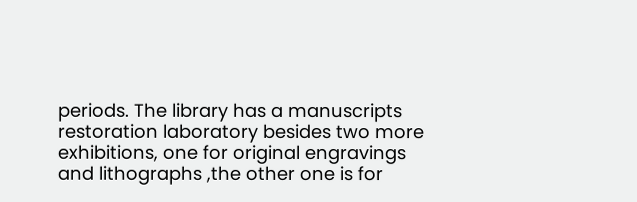periods. The library has a manuscripts restoration laboratory besides two more exhibitions, one for original engravings and lithographs ,the other one is for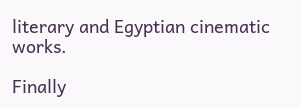literary and Egyptian cinematic works.

Finally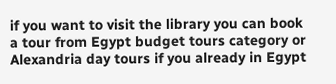if you want to visit the library you can book a tour from Egypt budget tours category or Alexandria day tours if you already in Egypt